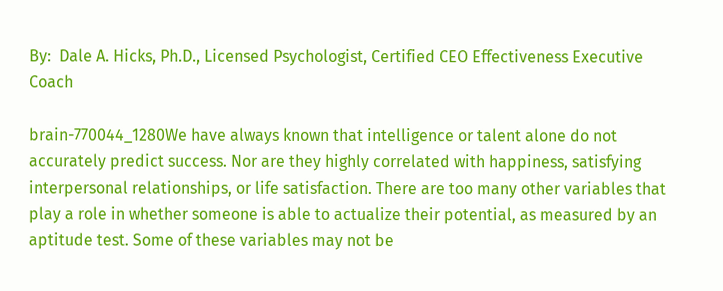By:  Dale A. Hicks, Ph.D., Licensed Psychologist, Certified CEO Effectiveness Executive Coach

brain-770044_1280We have always known that intelligence or talent alone do not accurately predict success. Nor are they highly correlated with happiness, satisfying interpersonal relationships, or life satisfaction. There are too many other variables that play a role in whether someone is able to actualize their potential, as measured by an aptitude test. Some of these variables may not be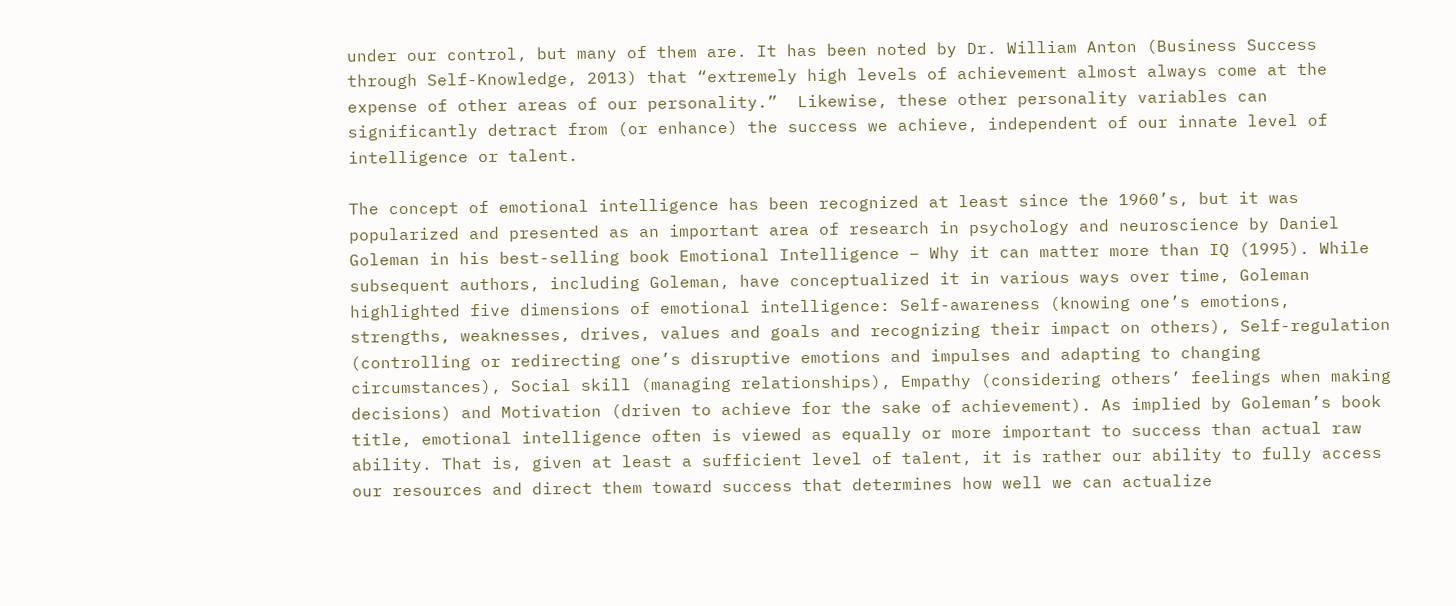under our control, but many of them are. It has been noted by Dr. William Anton (Business Success through Self-Knowledge, 2013) that “extremely high levels of achievement almost always come at the expense of other areas of our personality.”  Likewise, these other personality variables can significantly detract from (or enhance) the success we achieve, independent of our innate level of intelligence or talent.

The concept of emotional intelligence has been recognized at least since the 1960’s, but it was popularized and presented as an important area of research in psychology and neuroscience by Daniel Goleman in his best-selling book Emotional Intelligence – Why it can matter more than IQ (1995). While subsequent authors, including Goleman, have conceptualized it in various ways over time, Goleman highlighted five dimensions of emotional intelligence: Self-awareness (knowing one’s emotions, strengths, weaknesses, drives, values and goals and recognizing their impact on others), Self-regulation (controlling or redirecting one’s disruptive emotions and impulses and adapting to changing circumstances), Social skill (managing relationships), Empathy (considering others’ feelings when making decisions) and Motivation (driven to achieve for the sake of achievement). As implied by Goleman’s book title, emotional intelligence often is viewed as equally or more important to success than actual raw ability. That is, given at least a sufficient level of talent, it is rather our ability to fully access our resources and direct them toward success that determines how well we can actualize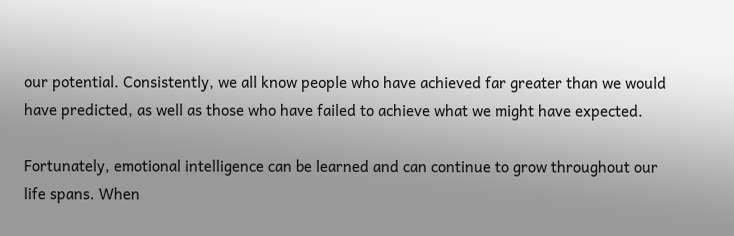our potential. Consistently, we all know people who have achieved far greater than we would have predicted, as well as those who have failed to achieve what we might have expected.

Fortunately, emotional intelligence can be learned and can continue to grow throughout our life spans. When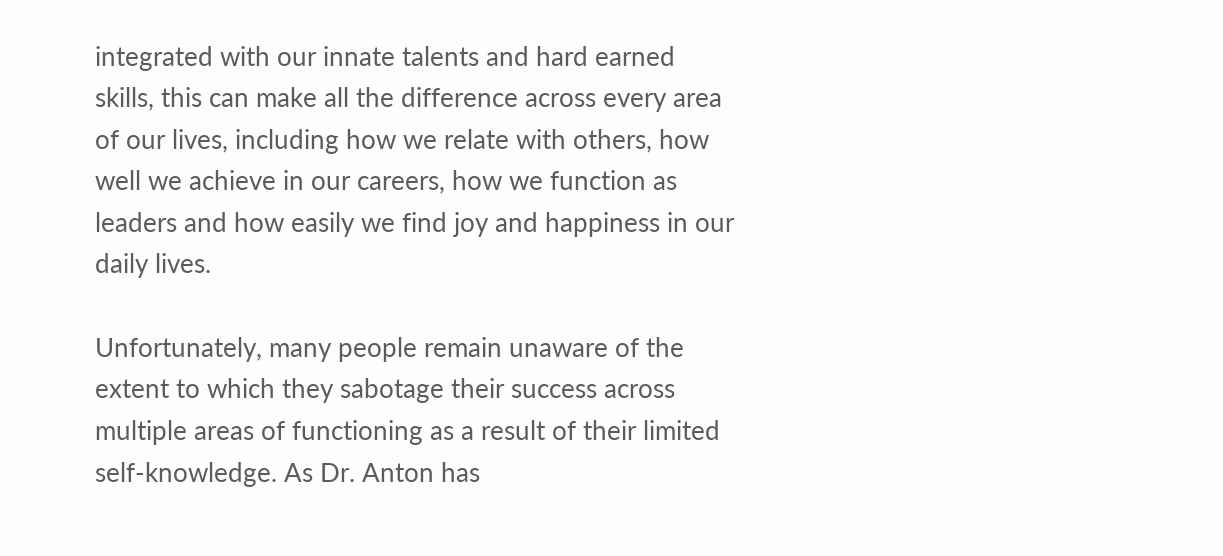integrated with our innate talents and hard earned skills, this can make all the difference across every area of our lives, including how we relate with others, how well we achieve in our careers, how we function as leaders and how easily we find joy and happiness in our daily lives.

Unfortunately, many people remain unaware of the extent to which they sabotage their success across multiple areas of functioning as a result of their limited self-knowledge. As Dr. Anton has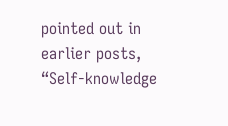pointed out in earlier posts, “Self-knowledge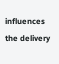influences the delivery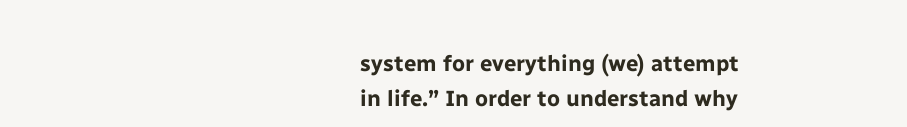system for everything (we) attempt in life.” In order to understand why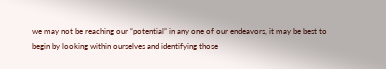we may not be reaching our “potential” in any one of our endeavors, it may be best to begin by looking within ourselves and identifying those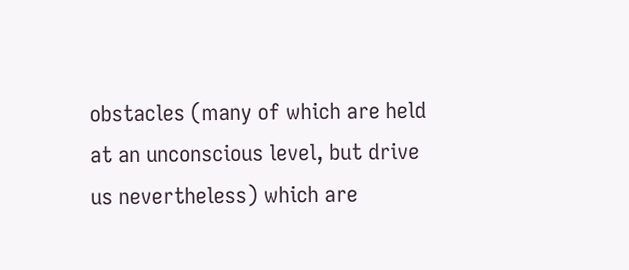obstacles (many of which are held at an unconscious level, but drive us nevertheless) which are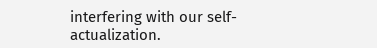interfering with our self-actualization.